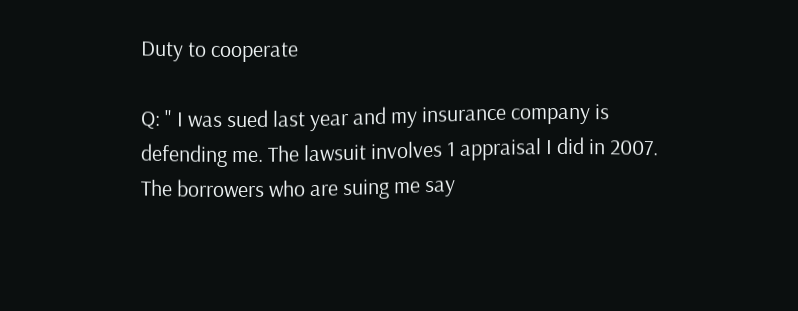Duty to cooperate

Q: " I was sued last year and my insurance company is defending me. The lawsuit involves 1 appraisal I did in 2007. The borrowers who are suing me say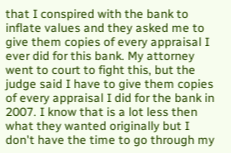that I conspired with the bank to inflate values and they asked me to give them copies of every appraisal I ever did for this bank. My attorney went to court to fight this, but the judge said I have to give them copies of every appraisal I did for the bank in 2007. I know that is a lot less then what they wanted originally but I don't have the time to go through my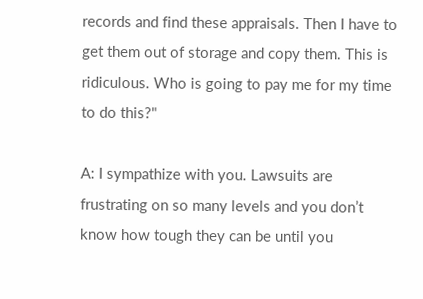records and find these appraisals. Then I have to get them out of storage and copy them. This is ridiculous. Who is going to pay me for my time to do this?"

A: I sympathize with you. Lawsuits are frustrating on so many levels and you don’t know how tough they can be until you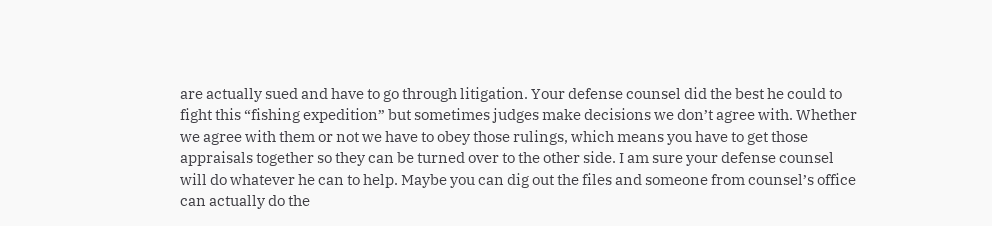are actually sued and have to go through litigation. Your defense counsel did the best he could to fight this “fishing expedition” but sometimes judges make decisions we don’t agree with. Whether we agree with them or not we have to obey those rulings, which means you have to get those appraisals together so they can be turned over to the other side. I am sure your defense counsel will do whatever he can to help. Maybe you can dig out the files and someone from counsel’s office can actually do the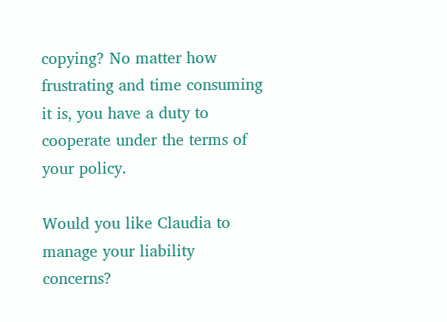copying? No matter how frustrating and time consuming it is, you have a duty to cooperate under the terms of your policy.

Would you like Claudia to manage your liability concerns?